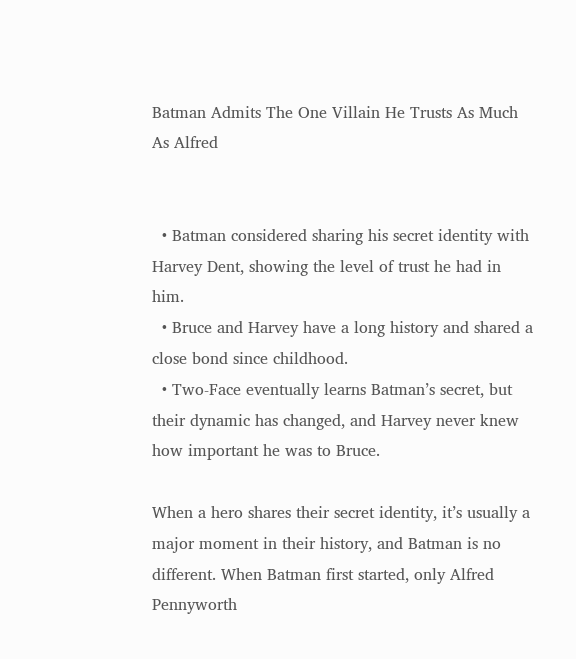Batman Admits The One Villain He Trusts As Much As Alfred


  • Batman considered sharing his secret identity with Harvey Dent, showing the level of trust he had in him.
  • Bruce and Harvey have a long history and shared a close bond since childhood.
  • Two-Face eventually learns Batman’s secret, but their dynamic has changed, and Harvey never knew how important he was to Bruce.

When a hero shares their secret identity, it’s usually a major moment in their history, and Batman is no different. When Batman first started, only Alfred Pennyworth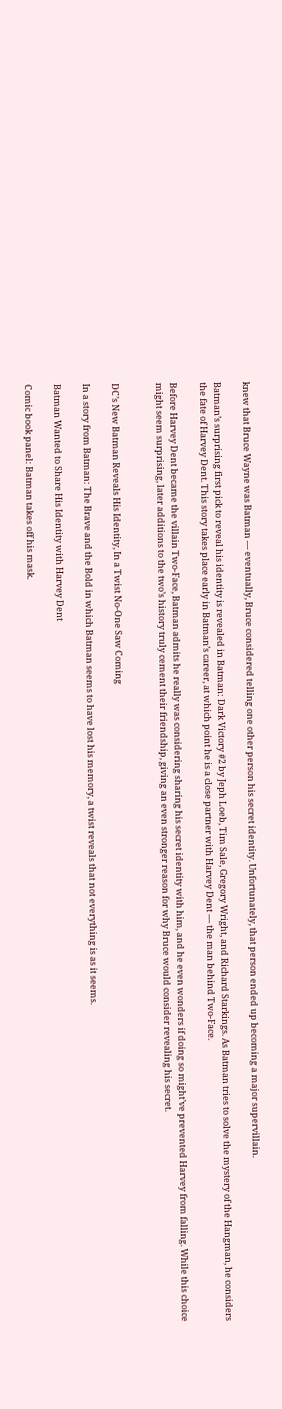knew that Bruce Wayne was Batman — eventually, Bruce considered telling one other person his secret identity. Unfortunately, that person ended up becoming a major supervillain.

Batman’s surprising first pick to reveal his identity is revealed in Batman: Dark Victory #2 by Jeph Loeb, Tim Sale, Gregory Wright, and Richard Starkings. As Batman tries to solve the mystery of the Hangman, he considers the fate of Harvey Dent. This story takes place early in Batman’s career, at which point he is a close partner with Harvey Dent — the man behind Two-Face.

Before Harvey Dent became the villain Two-Face, Batman admits he really was considering sharing his secret identity with him, and he even wonders if doing so might’ve prevented Harvey from falling. While this choice might seem surprising, later additions to the two’s history truly cement their friendship, giving an even stronger reason for why Bruce would consider revealing his secret.


DC’s New Batman Reveals His Identity, In a Twist No-One Saw Coming

In a story from Batman: The Brave and the Bold in which Batman seems to have lost his memory, a twist reveals that not everything is as it seems.

Batman Wanted to Share His Identity with Harvey Dent

Comic book panel: Batman takes off his mask.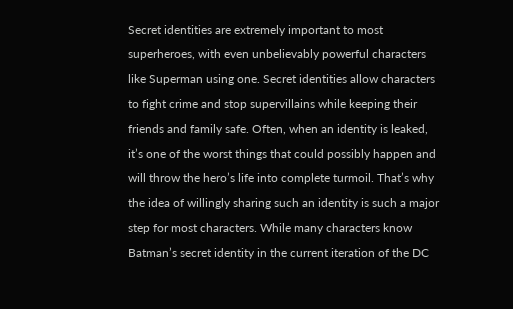Secret identities are extremely important to most superheroes, with even unbelievably powerful characters like Superman using one. Secret identities allow characters to fight crime and stop supervillains while keeping their friends and family safe. Often, when an identity is leaked, it’s one of the worst things that could possibly happen and will throw the hero’s life into complete turmoil. That’s why the idea of willingly sharing such an identity is such a major step for most characters. While many characters know Batman’s secret identity in the current iteration of the DC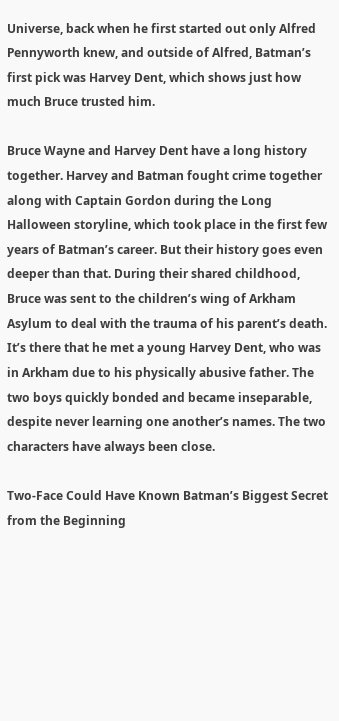Universe, back when he first started out only Alfred Pennyworth knew, and outside of Alfred, Batman’s first pick was Harvey Dent, which shows just how much Bruce trusted him.

Bruce Wayne and Harvey Dent have a long history together. Harvey and Batman fought crime together along with Captain Gordon during the Long Halloween storyline, which took place in the first few years of Batman’s career. But their history goes even deeper than that. During their shared childhood, Bruce was sent to the children’s wing of Arkham Asylum to deal with the trauma of his parent’s death. It’s there that he met a young Harvey Dent, who was in Arkham due to his physically abusive father. The two boys quickly bonded and became inseparable, despite never learning one another’s names. The two characters have always been close.

Two-Face Could Have Known Batman’s Biggest Secret from the Beginning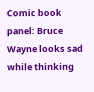Comic book panel: Bruce Wayne looks sad while thinking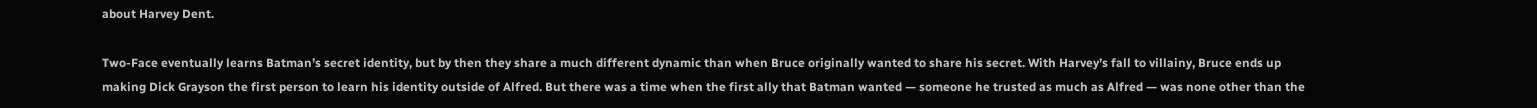about Harvey Dent.

Two-Face eventually learns Batman’s secret identity, but by then they share a much different dynamic than when Bruce originally wanted to share his secret. With Harvey’s fall to villainy, Bruce ends up making Dick Grayson the first person to learn his identity outside of Alfred. But there was a time when the first ally that Batman wanted — someone he trusted as much as Alfred — was none other than the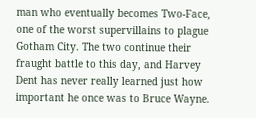man who eventually becomes Two-Face, one of the worst supervillains to plague Gotham City. The two continue their fraught battle to this day, and Harvey Dent has never really learned just how important he once was to Bruce Wayne.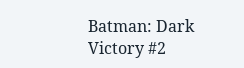Batman: Dark Victory #2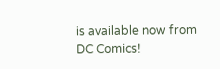is available now from DC Comics!